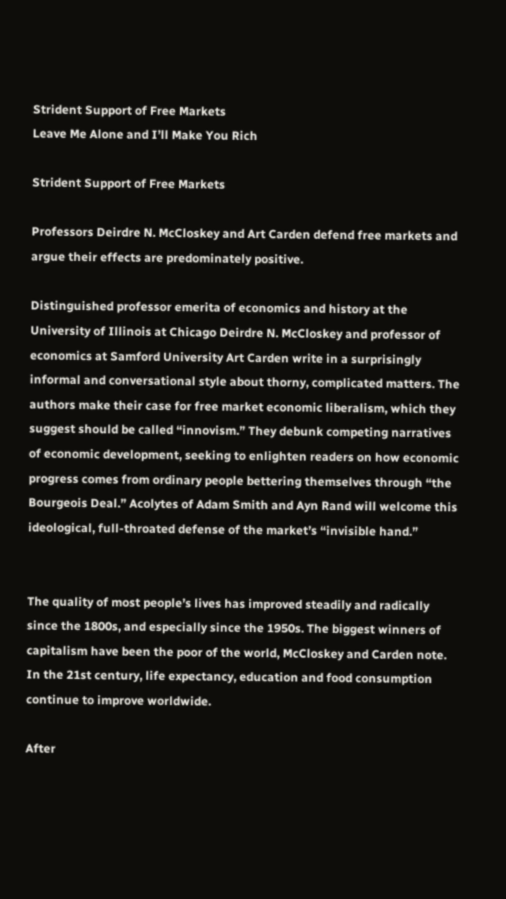Strident Support of Free Markets
Leave Me Alone and I’ll Make You Rich

Strident Support of Free Markets

Professors Deirdre N. McCloskey and Art Carden defend free markets and argue their effects are predominately positive.

Distinguished professor emerita of economics and history at the University of Illinois at Chicago Deirdre N. McCloskey and professor of economics at Samford University Art Carden write in a surprisingly informal and conversational style about thorny, complicated matters. The authors make their case for free market economic liberalism, which they suggest should be called “innovism.” They debunk competing narratives of economic development, seeking to enlighten readers on how economic progress comes from ordinary people bettering themselves through “the Bourgeois Deal.” Acolytes of Adam Smith and Ayn Rand will welcome this ideological, full-throated defense of the market’s “invisible hand.”


The quality of most people’s lives has improved steadily and radically since the 1800s, and especially since the 1950s. The biggest winners of capitalism have been the poor of the world, McCloskey and Carden note. In the 21st century, life expectancy, education and food consumption continue to improve worldwide.

After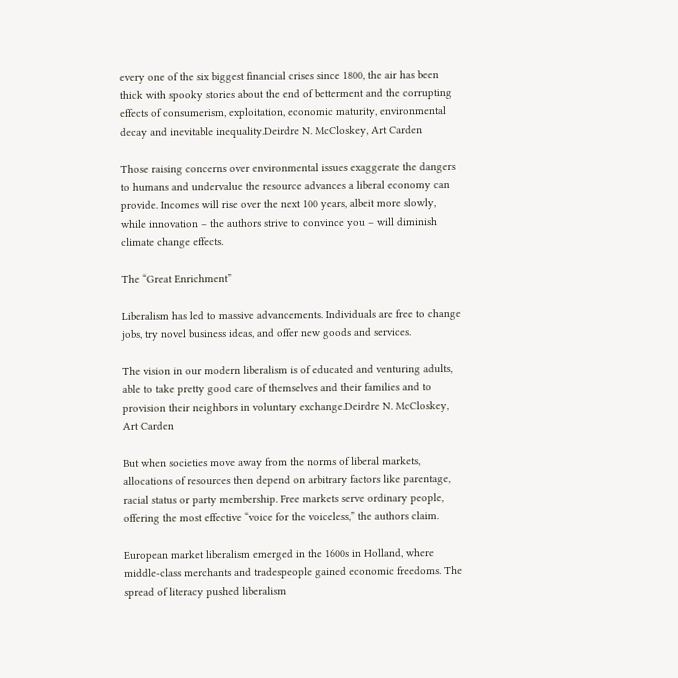every one of the six biggest financial crises since 1800, the air has been thick with spooky stories about the end of betterment and the corrupting effects of consumerism, exploitation, economic maturity, environmental decay and inevitable inequality.Deirdre N. McCloskey, Art Carden

Those raising concerns over environmental issues exaggerate the dangers to humans and undervalue the resource advances a liberal economy can provide. Incomes will rise over the next 100 years, albeit more slowly, while innovation – the authors strive to convince you – will diminish climate change effects.

The “Great Enrichment”

Liberalism has led to massive advancements. Individuals are free to change jobs, try novel business ideas, and offer new goods and services.

The vision in our modern liberalism is of educated and venturing adults, able to take pretty good care of themselves and their families and to provision their neighbors in voluntary exchange.Deirdre N. McCloskey, Art Carden

But when societies move away from the norms of liberal markets, allocations of resources then depend on arbitrary factors like parentage, racial status or party membership. Free markets serve ordinary people, offering the most effective “voice for the voiceless,” the authors claim.

European market liberalism emerged in the 1600s in Holland, where middle-class merchants and tradespeople gained economic freedoms. The spread of literacy pushed liberalism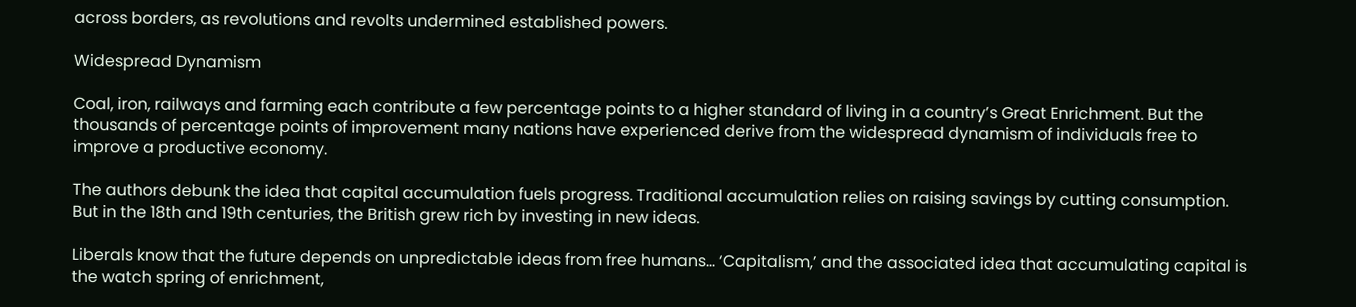across borders, as revolutions and revolts undermined established powers.

Widespread Dynamism

Coal, iron, railways and farming each contribute a few percentage points to a higher standard of living in a country’s Great Enrichment. But the thousands of percentage points of improvement many nations have experienced derive from the widespread dynamism of individuals free to improve a productive economy.

The authors debunk the idea that capital accumulation fuels progress. Traditional accumulation relies on raising savings by cutting consumption. But in the 18th and 19th centuries, the British grew rich by investing in new ideas.

Liberals know that the future depends on unpredictable ideas from free humans… ‘Capitalism,’ and the associated idea that accumulating capital is the watch spring of enrichment,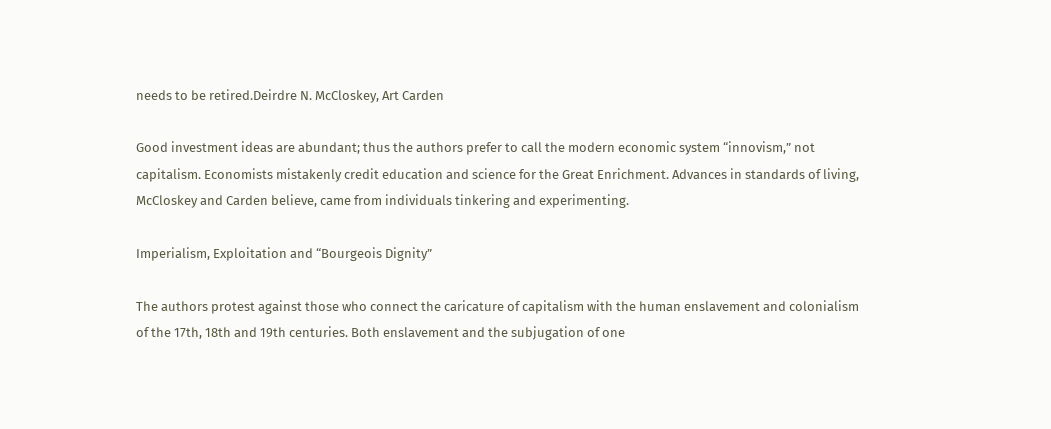needs to be retired.Deirdre N. McCloskey, Art Carden

Good investment ideas are abundant; thus the authors prefer to call the modern economic system “innovism,” not capitalism. Economists mistakenly credit education and science for the Great Enrichment. Advances in standards of living, McCloskey and Carden believe, came from individuals tinkering and experimenting.

Imperialism, Exploitation and “Bourgeois Dignity”

The authors protest against those who connect the caricature of capitalism with the human enslavement and colonialism of the 17th, 18th and 19th centuries. Both enslavement and the subjugation of one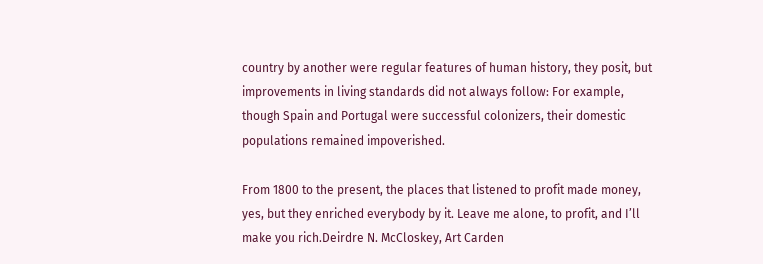country by another were regular features of human history, they posit, but improvements in living standards did not always follow: For example, though Spain and Portugal were successful colonizers, their domestic populations remained impoverished.

From 1800 to the present, the places that listened to profit made money, yes, but they enriched everybody by it. Leave me alone, to profit, and I’ll make you rich.Deirdre N. McCloskey, Art Carden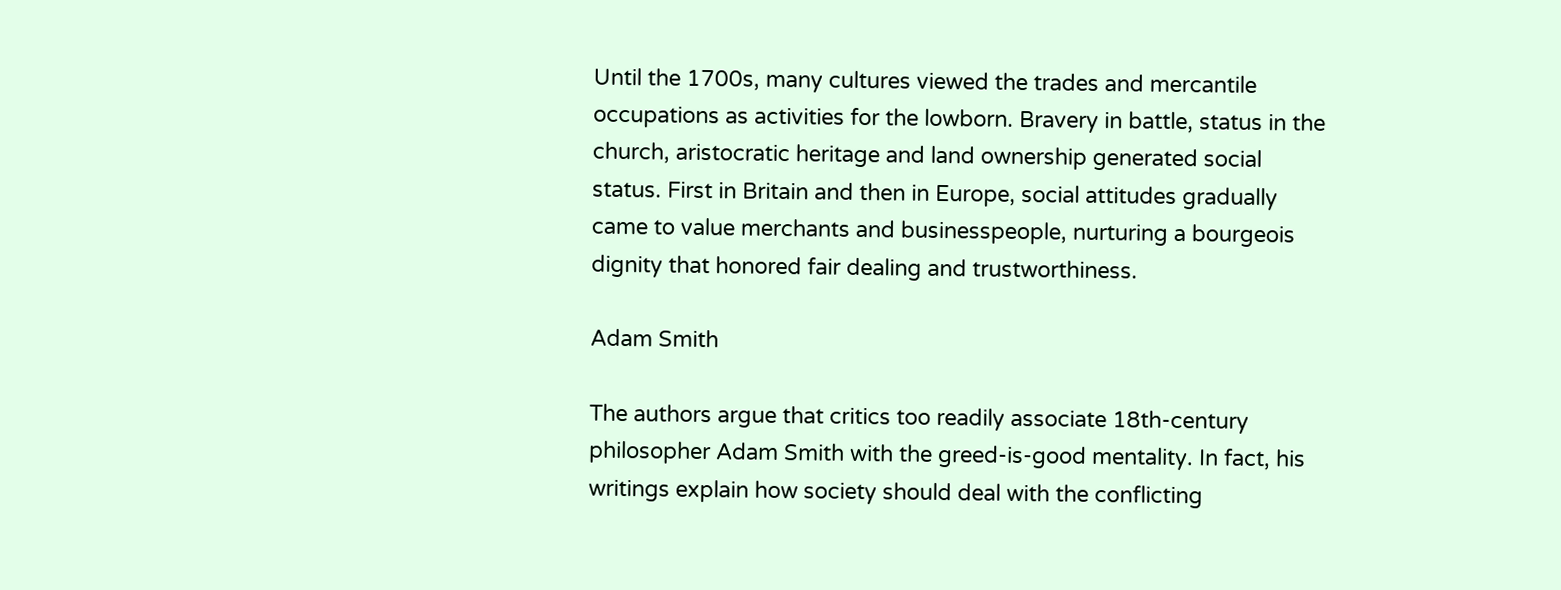Until the 1700s, many cultures viewed the trades and mercantile occupations as activities for the lowborn. Bravery in battle, status in the church, aristocratic heritage and land ownership generated social status. First in Britain and then in Europe, social attitudes gradually came to value merchants and businesspeople, nurturing a bourgeois dignity that honored fair dealing and trustworthiness.

Adam Smith

The authors argue that critics too readily associate 18th-century philosopher Adam Smith with the greed-is-good mentality. In fact, his writings explain how society should deal with the conflicting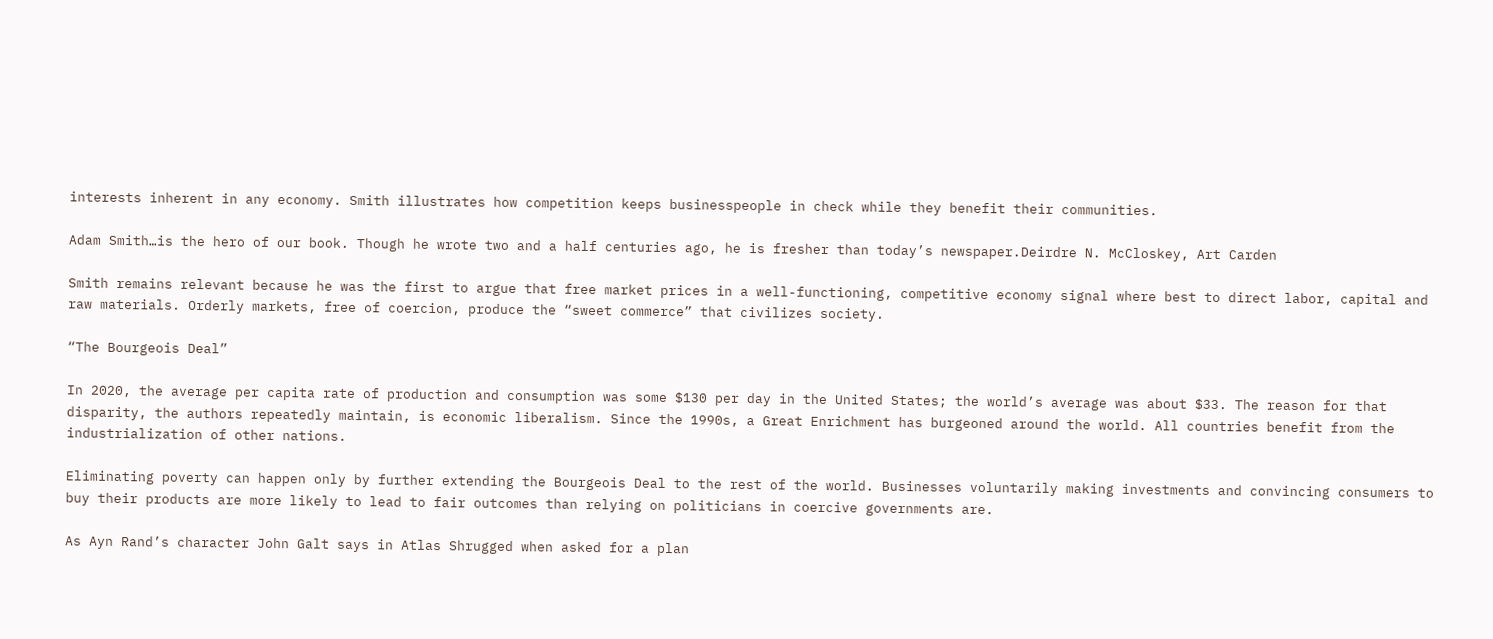interests inherent in any economy. Smith illustrates how competition keeps businesspeople in check while they benefit their communities.

Adam Smith…is the hero of our book. Though he wrote two and a half centuries ago, he is fresher than today’s newspaper.Deirdre N. McCloskey, Art Carden

Smith remains relevant because he was the first to argue that free market prices in a well-functioning, competitive economy signal where best to direct labor, capital and raw materials. Orderly markets, free of coercion, produce the “sweet commerce” that civilizes society.

“The Bourgeois Deal”

In 2020, the average per capita rate of production and consumption was some $130 per day in the United States; the world’s average was about $33. The reason for that disparity, the authors repeatedly maintain, is economic liberalism. Since the 1990s, a Great Enrichment has burgeoned around the world. All countries benefit from the industrialization of other nations.

Eliminating poverty can happen only by further extending the Bourgeois Deal to the rest of the world. Businesses voluntarily making investments and convincing consumers to buy their products are more likely to lead to fair outcomes than relying on politicians in coercive governments are.

As Ayn Rand’s character John Galt says in Atlas Shrugged when asked for a plan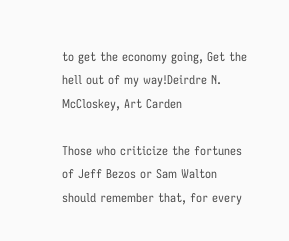to get the economy going, Get the hell out of my way!Deirdre N. McCloskey, Art Carden

Those who criticize the fortunes of Jeff Bezos or Sam Walton should remember that, for every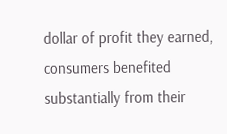dollar of profit they earned, consumers benefited substantially from their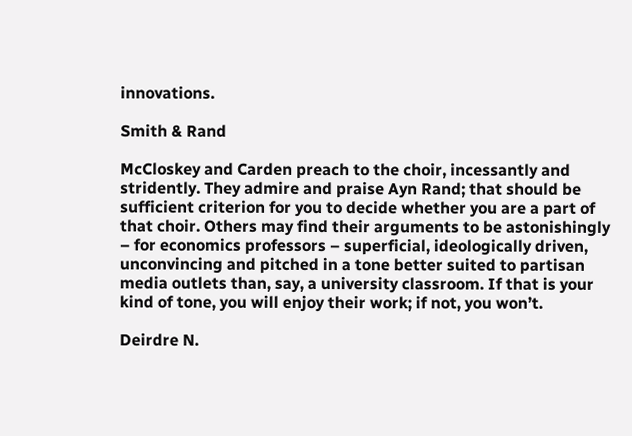innovations.

Smith & Rand

McCloskey and Carden preach to the choir, incessantly and stridently. They admire and praise Ayn Rand; that should be sufficient criterion for you to decide whether you are a part of that choir. Others may find their arguments to be astonishingly – for economics professors – superficial, ideologically driven, unconvincing and pitched in a tone better suited to partisan media outlets than, say, a university classroom. If that is your kind of tone, you will enjoy their work; if not, you won’t.

Deirdre N.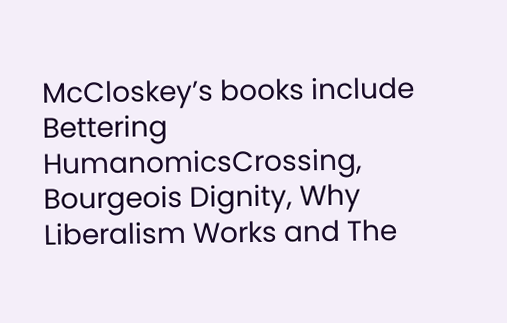McCloskey’s books include Bettering HumanomicsCrossing, Bourgeois Dignity, Why Liberalism Works and The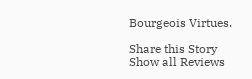Bourgeois Virtues.

Share this Story
Show all Reviews